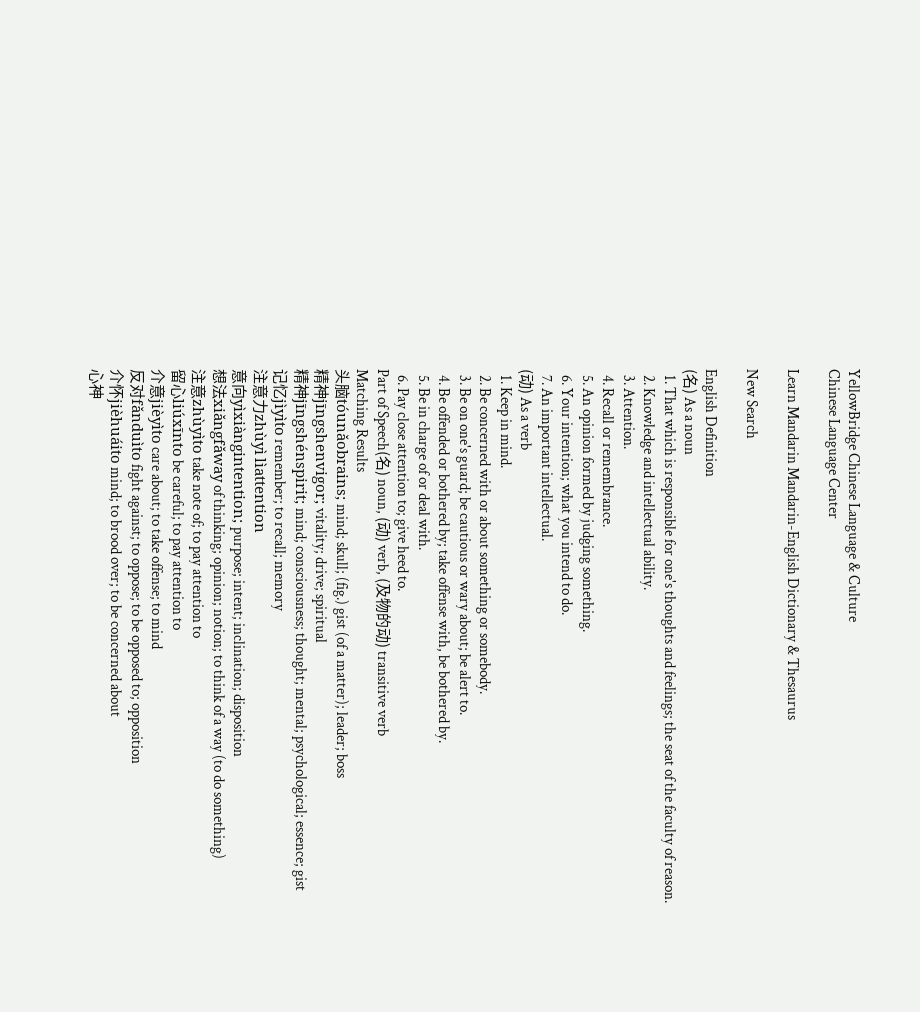YellowBridge Chinese Language & Culture
Chinese Language Center

Learn Mandarin Mandarin-English Dictionary & Thesaurus

New Search

English Definition
(名) As a noun
  1. That which is responsible for one's thoughts and feelings; the seat of the faculty of reason.
  2. Knowledge and intellectual ability.
  3. Attention.
  4. Recall or remembrance.
  5. An opinion formed by judging something.
  6. Your intention; what you intend to do.
  7. An important intellectual.
(动) As a verb
  1. Keep in mind.
  2. Be concerned with or about something or somebody.
  3. Be on one's guard; be cautious or wary about; be alert to.
  4. Be offended or bothered by; take offense with, be bothered by.
  5. Be in charge of or deal with.
  6. Pay close attention to; give heed to.
Part of Speech(名) noun, (动) verb, (及物的动) transitive verb
Matching Results
头脑tóunǎobrains; mind; skull; (fig.) gist (of a matter); leader; boss
精神jīngshenvigor; vitality; drive; spiritual
精神jīngshénspirit; mind; consciousness; thought; mental; psychological; essence; gist
记忆jìyìto remember; to recall; memory
注意力zhùyì lìattention
意向yìxiàngintention; purpose; intent; inclination; disposition
想法xiǎngfǎway of thinking; opinion; notion; to think of a way (to do something)
注意zhùyìto take note of; to pay attention to
留心liúxīnto be careful; to pay attention to
介意jièyìto care about; to take offense; to mind
反对fǎnduìto fight against; to oppose; to be opposed to; opposition
介怀jièhuáito mind; to brood over; to be concerned about
心神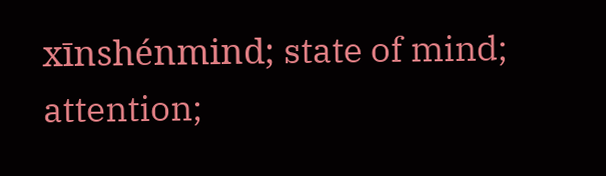xīnshénmind; state of mind; attention;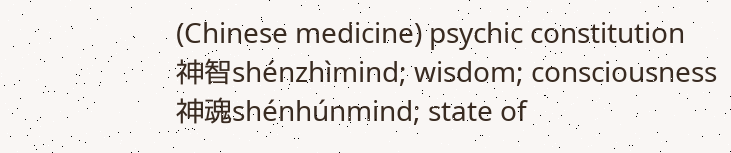(Chinese medicine) psychic constitution
神智shénzhìmind; wisdom; consciousness
神魂shénhúnmind; state of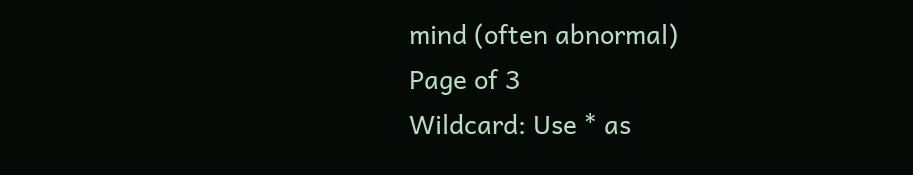mind (often abnormal)
Page of 3
Wildcard: Use * as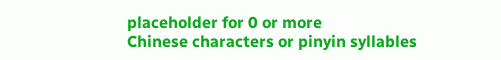placeholder for 0 or more
Chinese characters or pinyin syllables